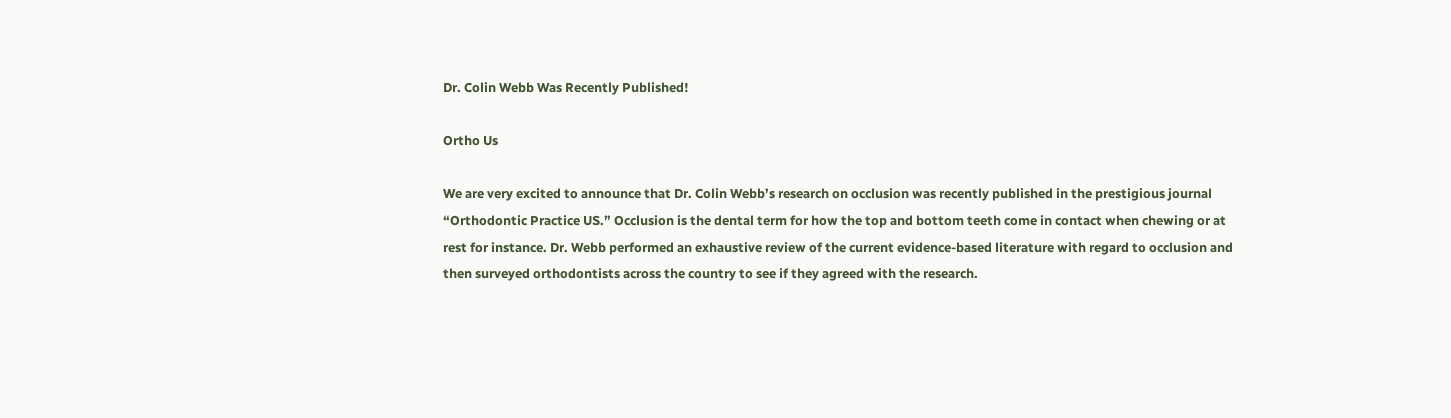Dr. Colin Webb Was Recently Published!

Ortho Us

We are very excited to announce that Dr. Colin Webb’s research on occlusion was recently published in the prestigious journal “Orthodontic Practice US.” Occlusion is the dental term for how the top and bottom teeth come in contact when chewing or at rest for instance. Dr. Webb performed an exhaustive review of the current evidence-based literature with regard to occlusion and then surveyed orthodontists across the country to see if they agreed with the research.